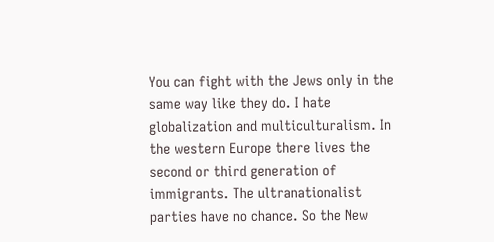You can fight with the Jews only in the same way like they do. I hate globalization and multiculturalism. In the western Europe there lives the second or third generation of immigrants. The ultranationalist parties have no chance. So the New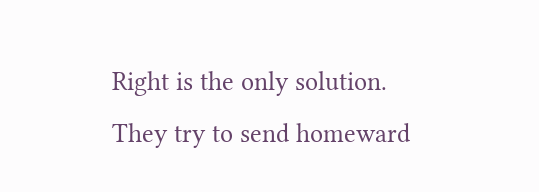Right is the only solution. They try to send homeward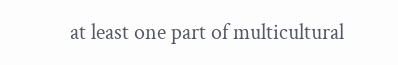at least one part of multicultural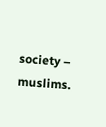society – muslims.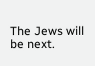The Jews will be next.